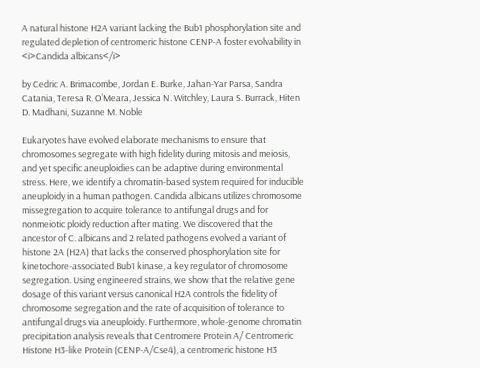A natural histone H2A variant lacking the Bub1 phosphorylation site and regulated depletion of centromeric histone CENP-A foster evolvability in <i>Candida albicans</i>

by Cedric A. Brimacombe, Jordan E. Burke, Jahan-Yar Parsa, Sandra Catania, Teresa R. O’Meara, Jessica N. Witchley, Laura S. Burrack, Hiten D. Madhani, Suzanne M. Noble

Eukaryotes have evolved elaborate mechanisms to ensure that chromosomes segregate with high fidelity during mitosis and meiosis, and yet specific aneuploidies can be adaptive during environmental stress. Here, we identify a chromatin-based system required for inducible aneuploidy in a human pathogen. Candida albicans utilizes chromosome missegregation to acquire tolerance to antifungal drugs and for nonmeiotic ploidy reduction after mating. We discovered that the ancestor of C. albicans and 2 related pathogens evolved a variant of histone 2A (H2A) that lacks the conserved phosphorylation site for kinetochore-associated Bub1 kinase, a key regulator of chromosome segregation. Using engineered strains, we show that the relative gene dosage of this variant versus canonical H2A controls the fidelity of chromosome segregation and the rate of acquisition of tolerance to antifungal drugs via aneuploidy. Furthermore, whole-genome chromatin precipitation analysis reveals that Centromere Protein A/ Centromeric Histone H3-like Protein (CENP-A/Cse4), a centromeric histone H3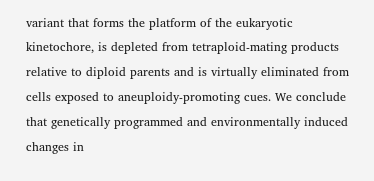variant that forms the platform of the eukaryotic kinetochore, is depleted from tetraploid-mating products relative to diploid parents and is virtually eliminated from cells exposed to aneuploidy-promoting cues. We conclude that genetically programmed and environmentally induced changes in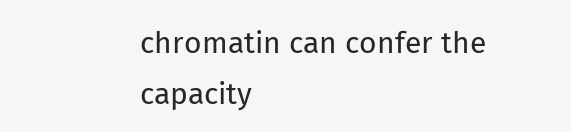chromatin can confer the capacity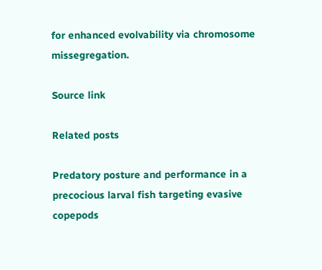for enhanced evolvability via chromosome missegregation.

Source link

Related posts

Predatory posture and performance in a precocious larval fish targeting evasive copepods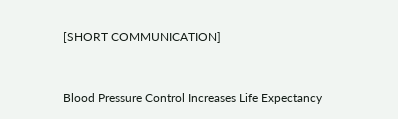[SHORT COMMUNICATION]


Blood Pressure Control Increases Life Expectancy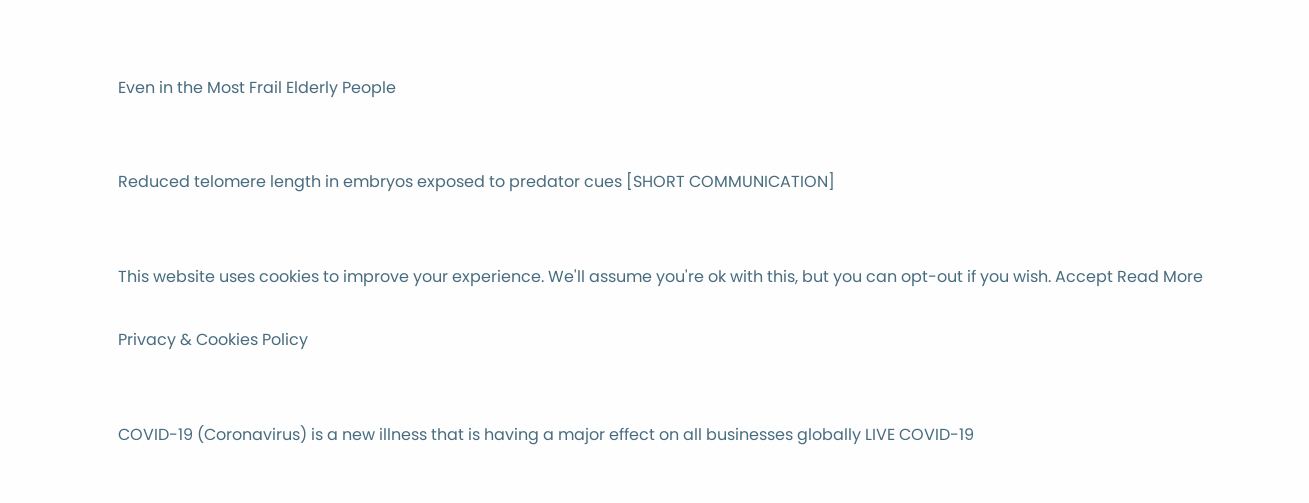Even in the Most Frail Elderly People


Reduced telomere length in embryos exposed to predator cues [SHORT COMMUNICATION]


This website uses cookies to improve your experience. We'll assume you're ok with this, but you can opt-out if you wish. Accept Read More

Privacy & Cookies Policy


COVID-19 (Coronavirus) is a new illness that is having a major effect on all businesses globally LIVE COVID-19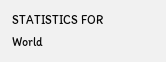STATISTICS FOR World